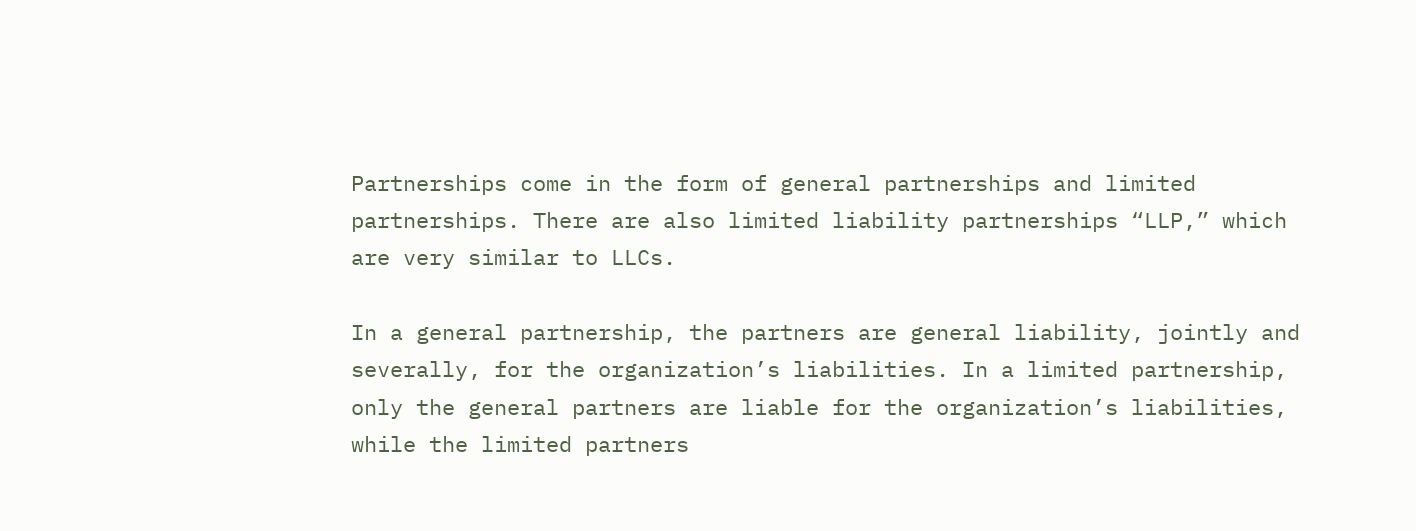Partnerships come in the form of general partnerships and limited partnerships. There are also limited liability partnerships “LLP,” which are very similar to LLCs.

In a general partnership, the partners are general liability, jointly and severally, for the organization’s liabilities. In a limited partnership, only the general partners are liable for the organization’s liabilities, while the limited partners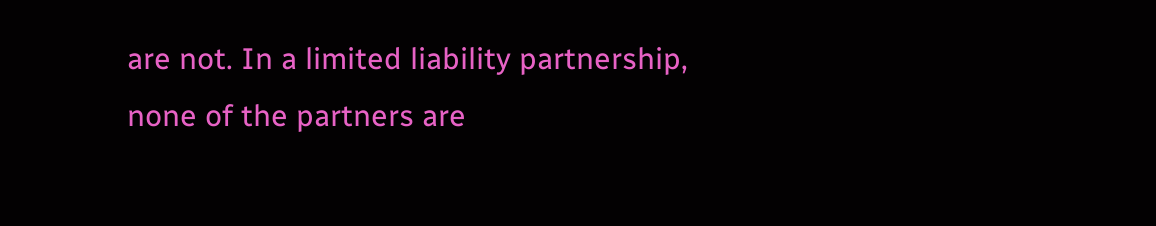are not. In a limited liability partnership, none of the partners are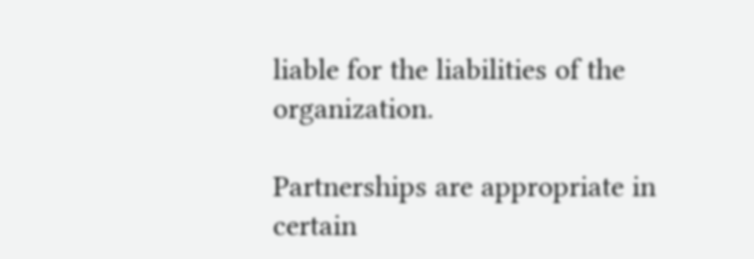liable for the liabilities of the organization.

Partnerships are appropriate in certain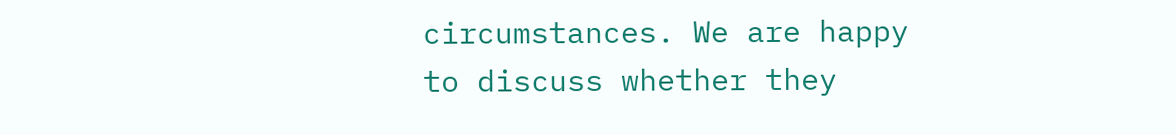circumstances. We are happy to discuss whether they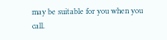may be suitable for you when you call.